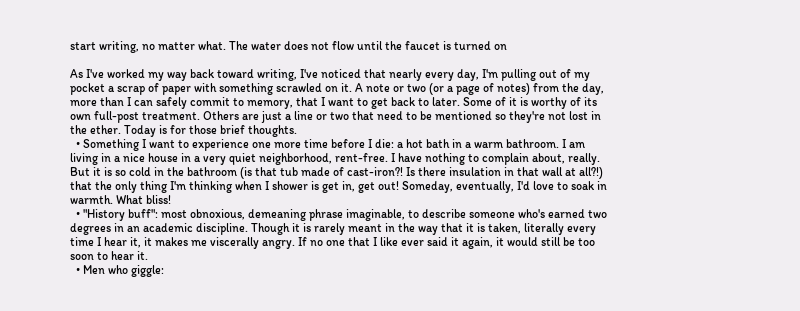start writing, no matter what. The water does not flow until the faucet is turned on

As I've worked my way back toward writing, I've noticed that nearly every day, I'm pulling out of my pocket a scrap of paper with something scrawled on it. A note or two (or a page of notes) from the day, more than I can safely commit to memory, that I want to get back to later. Some of it is worthy of its own full-post treatment. Others are just a line or two that need to be mentioned so they're not lost in the ether. Today is for those brief thoughts.
  • Something I want to experience one more time before I die: a hot bath in a warm bathroom. I am living in a nice house in a very quiet neighborhood, rent-free. I have nothing to complain about, really. But it is so cold in the bathroom (is that tub made of cast-iron?! Is there insulation in that wall at all?!) that the only thing I'm thinking when I shower is get in, get out! Someday, eventually, I'd love to soak in warmth. What bliss!
  • "History buff": most obnoxious, demeaning phrase imaginable, to describe someone who's earned two degrees in an academic discipline. Though it is rarely meant in the way that it is taken, literally every time I hear it, it makes me viscerally angry. If no one that I like ever said it again, it would still be too soon to hear it.
  • Men who giggle: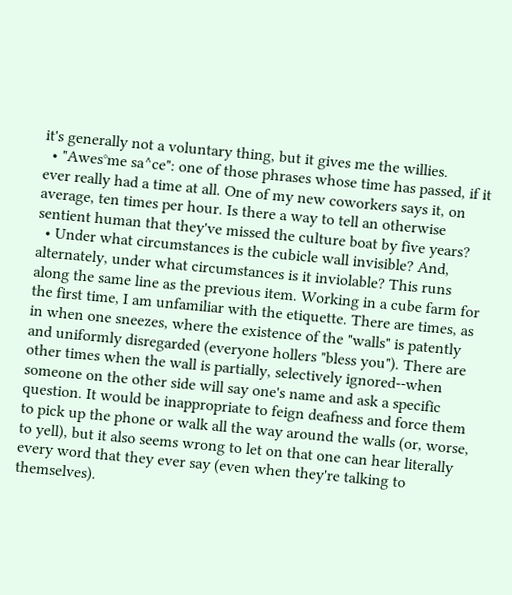it's generally not a voluntary thing, but it gives me the willies.
  • "Awes°me sa^ce": one of those phrases whose time has passed, if it ever really had a time at all. One of my new coworkers says it, on average, ten times per hour. Is there a way to tell an otherwise sentient human that they've missed the culture boat by five years?
  • Under what circumstances is the cubicle wall invisible? And, alternately, under what circumstances is it inviolable? This runs along the same line as the previous item. Working in a cube farm for the first time, I am unfamiliar with the etiquette. There are times, as in when one sneezes, where the existence of the "walls" is patently and uniformly disregarded (everyone hollers "bless you"). There are other times when the wall is partially, selectively ignored--when someone on the other side will say one's name and ask a specific question. It would be inappropriate to feign deafness and force them to pick up the phone or walk all the way around the walls (or, worse, to yell), but it also seems wrong to let on that one can hear literally every word that they ever say (even when they're talking to themselves).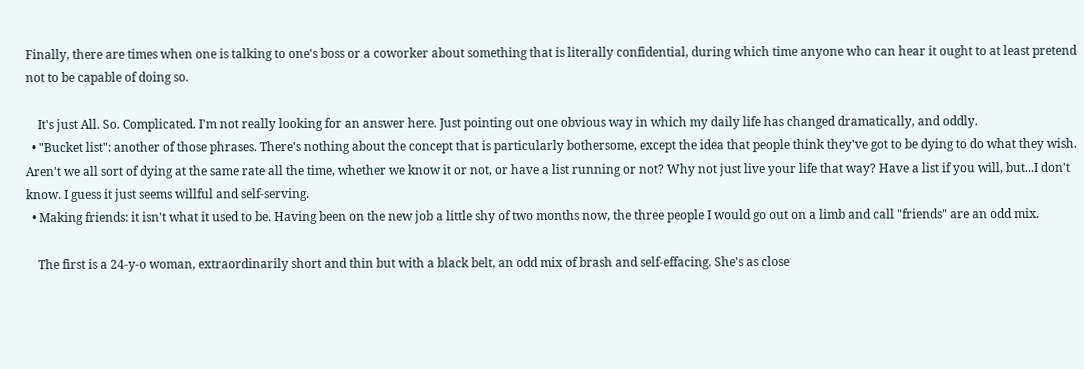Finally, there are times when one is talking to one's boss or a coworker about something that is literally confidential, during which time anyone who can hear it ought to at least pretend not to be capable of doing so.

    It's just All. So. Complicated. I'm not really looking for an answer here. Just pointing out one obvious way in which my daily life has changed dramatically, and oddly.
  • "Bucket list": another of those phrases. There's nothing about the concept that is particularly bothersome, except the idea that people think they've got to be dying to do what they wish. Aren't we all sort of dying at the same rate all the time, whether we know it or not, or have a list running or not? Why not just live your life that way? Have a list if you will, but...I don't know. I guess it just seems willful and self-serving.
  • Making friends: it isn't what it used to be. Having been on the new job a little shy of two months now, the three people I would go out on a limb and call "friends" are an odd mix.

    The first is a 24-y-o woman, extraordinarily short and thin but with a black belt, an odd mix of brash and self-effacing. She's as close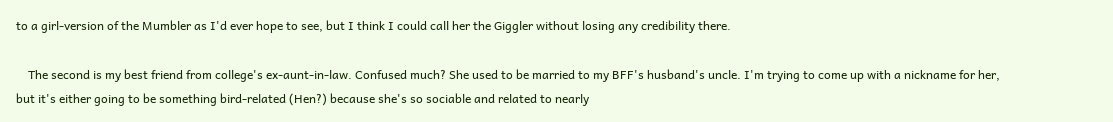to a girl-version of the Mumbler as I'd ever hope to see, but I think I could call her the Giggler without losing any credibility there.

    The second is my best friend from college's ex-aunt-in-law. Confused much? She used to be married to my BFF's husband's uncle. I'm trying to come up with a nickname for her, but it's either going to be something bird-related (Hen?) because she's so sociable and related to nearly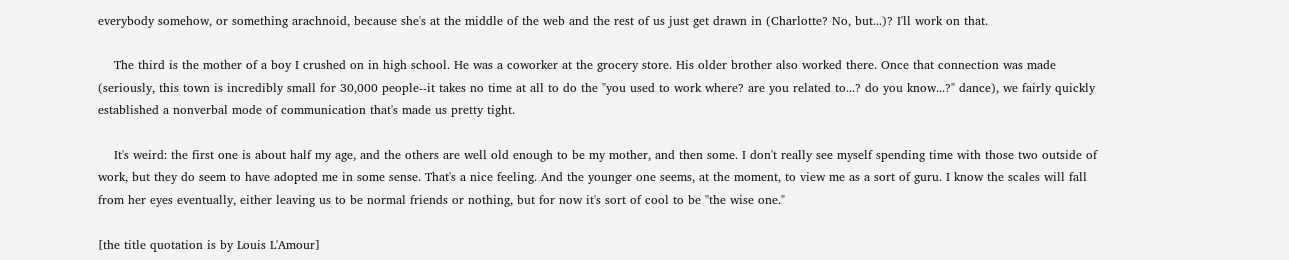everybody somehow, or something arachnoid, because she's at the middle of the web and the rest of us just get drawn in (Charlotte? No, but...)? I'll work on that.

    The third is the mother of a boy I crushed on in high school. He was a coworker at the grocery store. His older brother also worked there. Once that connection was made (seriously, this town is incredibly small for 30,000 people--it takes no time at all to do the "you used to work where? are you related to...? do you know...?" dance), we fairly quickly established a nonverbal mode of communication that's made us pretty tight.

    It's weird: the first one is about half my age, and the others are well old enough to be my mother, and then some. I don't really see myself spending time with those two outside of work, but they do seem to have adopted me in some sense. That's a nice feeling. And the younger one seems, at the moment, to view me as a sort of guru. I know the scales will fall from her eyes eventually, either leaving us to be normal friends or nothing, but for now it's sort of cool to be "the wise one."

[the title quotation is by Louis L'Amour]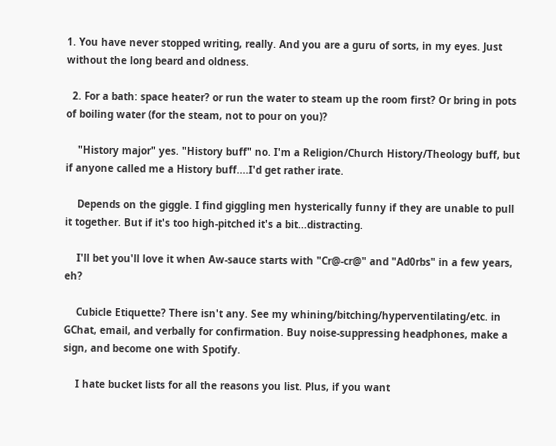1. You have never stopped writing, really. And you are a guru of sorts, in my eyes. Just without the long beard and oldness.

  2. For a bath: space heater? or run the water to steam up the room first? Or bring in pots of boiling water (for the steam, not to pour on you)?

    "History major" yes. "History buff" no. I'm a Religion/Church History/Theology buff, but if anyone called me a History buff....I'd get rather irate.

    Depends on the giggle. I find giggling men hysterically funny if they are unable to pull it together. But if it's too high-pitched it's a bit...distracting.

    I'll bet you'll love it when Aw-sauce starts with "Cr@-cr@" and "Ad0rbs" in a few years, eh?

    Cubicle Etiquette? There isn't any. See my whining/bitching/hyperventilating/etc. in GChat, email, and verbally for confirmation. Buy noise-suppressing headphones, make a sign, and become one with Spotify.

    I hate bucket lists for all the reasons you list. Plus, if you want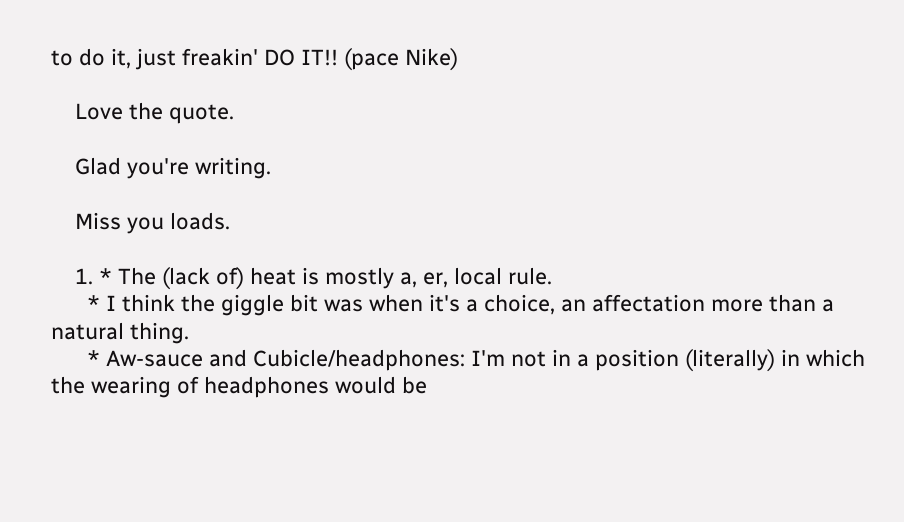to do it, just freakin' DO IT!! (pace Nike)

    Love the quote.

    Glad you're writing.

    Miss you loads.

    1. * The (lack of) heat is mostly a, er, local rule.
      * I think the giggle bit was when it's a choice, an affectation more than a natural thing.
      * Aw-sauce and Cubicle/headphones: I'm not in a position (literally) in which the wearing of headphones would be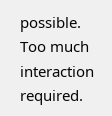possible. Too much interaction required.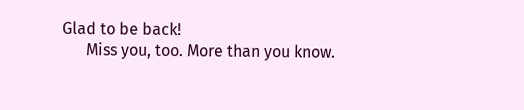Glad to be back!
      Miss you, too. More than you know.